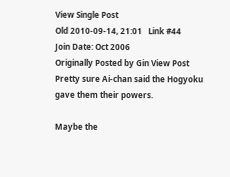View Single Post
Old 2010-09-14, 21:01   Link #44
Join Date: Oct 2006
Originally Posted by Gin View Post
Pretty sure Ai-chan said the Hogyoku gave them their powers.

Maybe the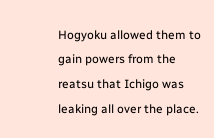Hogyoku allowed them to gain powers from the reatsu that Ichigo was leaking all over the place.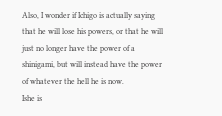Also, I wonder if Ichigo is actually saying that he will lose his powers, or that he will just no longer have the power of a shinigami, but will instead have the power of whatever the hell he is now.
Ishe is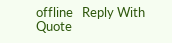offline   Reply With Quote